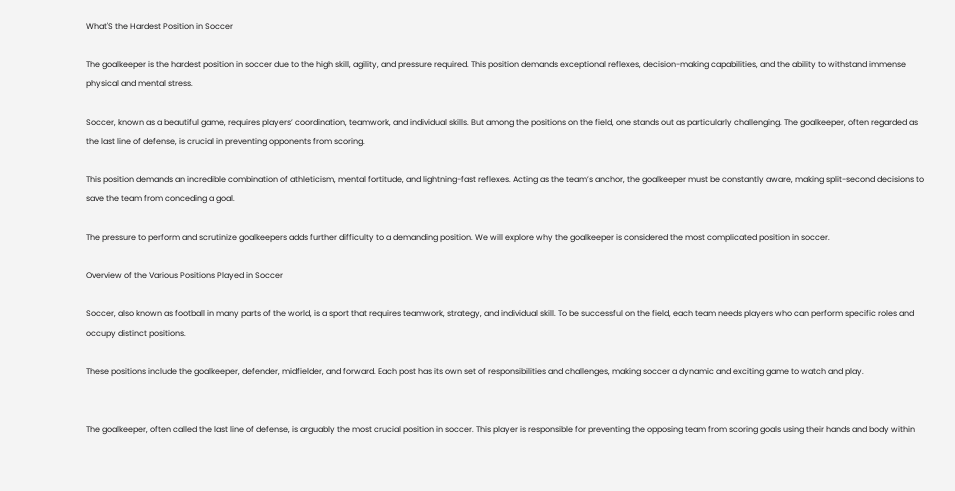What'S the Hardest Position in Soccer

The goalkeeper is the hardest position in soccer due to the high skill, agility, and pressure required. This position demands exceptional reflexes, decision-making capabilities, and the ability to withstand immense physical and mental stress.

Soccer, known as a beautiful game, requires players’ coordination, teamwork, and individual skills. But among the positions on the field, one stands out as particularly challenging. The goalkeeper, often regarded as the last line of defense, is crucial in preventing opponents from scoring.

This position demands an incredible combination of athleticism, mental fortitude, and lightning-fast reflexes. Acting as the team’s anchor, the goalkeeper must be constantly aware, making split-second decisions to save the team from conceding a goal.

The pressure to perform and scrutinize goalkeepers adds further difficulty to a demanding position. We will explore why the goalkeeper is considered the most complicated position in soccer.

Overview of the Various Positions Played in Soccer

Soccer, also known as football in many parts of the world, is a sport that requires teamwork, strategy, and individual skill. To be successful on the field, each team needs players who can perform specific roles and occupy distinct positions.

These positions include the goalkeeper, defender, midfielder, and forward. Each post has its own set of responsibilities and challenges, making soccer a dynamic and exciting game to watch and play.


The goalkeeper, often called the last line of defense, is arguably the most crucial position in soccer. This player is responsible for preventing the opposing team from scoring goals using their hands and body within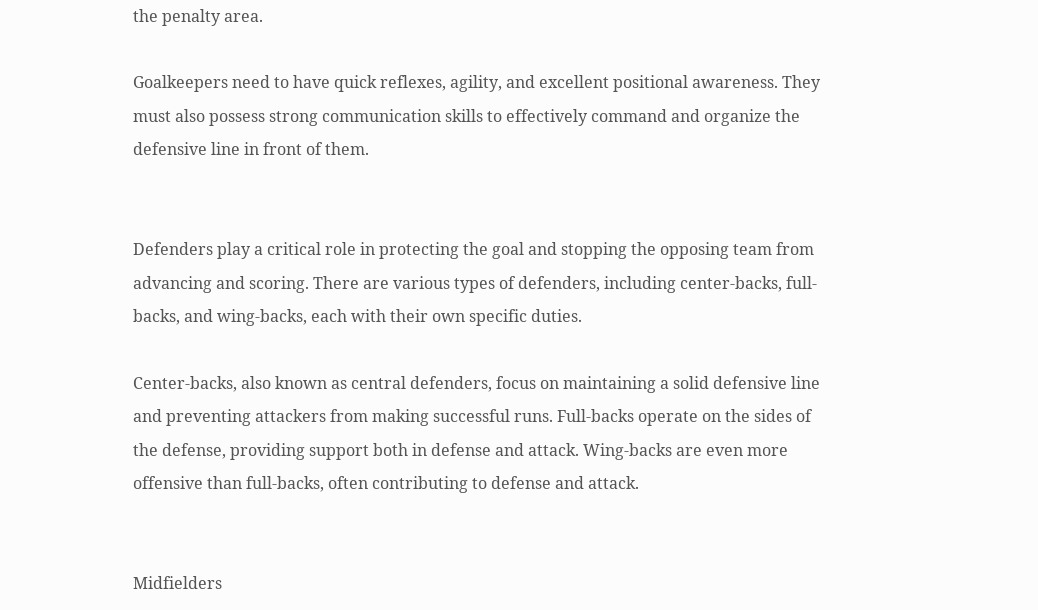the penalty area.

Goalkeepers need to have quick reflexes, agility, and excellent positional awareness. They must also possess strong communication skills to effectively command and organize the defensive line in front of them.


Defenders play a critical role in protecting the goal and stopping the opposing team from advancing and scoring. There are various types of defenders, including center-backs, full-backs, and wing-backs, each with their own specific duties.

Center-backs, also known as central defenders, focus on maintaining a solid defensive line and preventing attackers from making successful runs. Full-backs operate on the sides of the defense, providing support both in defense and attack. Wing-backs are even more offensive than full-backs, often contributing to defense and attack.


Midfielders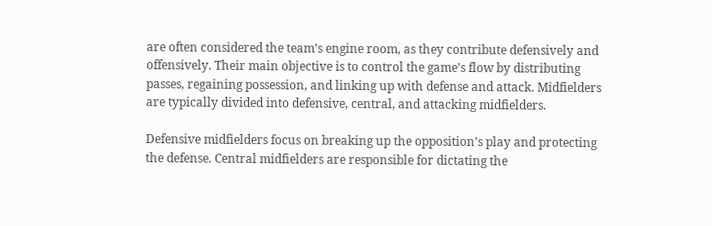are often considered the team’s engine room, as they contribute defensively and offensively. Their main objective is to control the game’s flow by distributing passes, regaining possession, and linking up with defense and attack. Midfielders are typically divided into defensive, central, and attacking midfielders.

Defensive midfielders focus on breaking up the opposition’s play and protecting the defense. Central midfielders are responsible for dictating the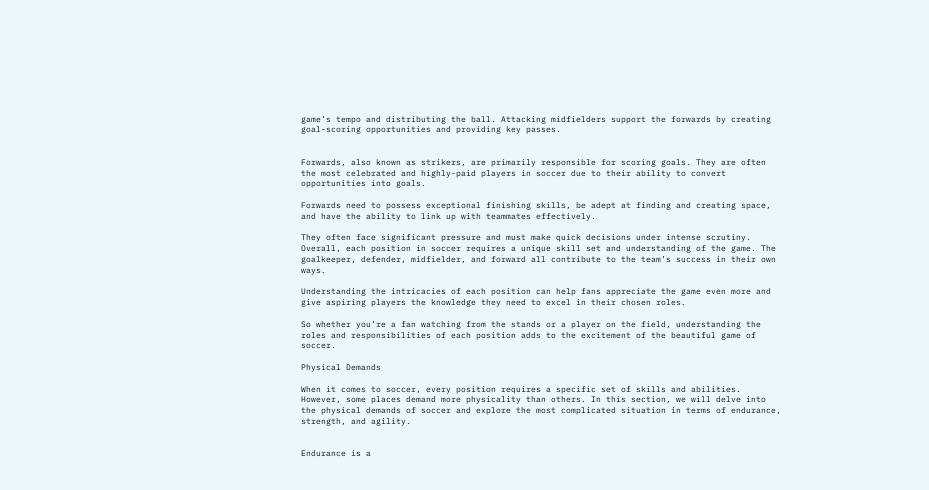game’s tempo and distributing the ball. Attacking midfielders support the forwards by creating goal-scoring opportunities and providing key passes.


Forwards, also known as strikers, are primarily responsible for scoring goals. They are often the most celebrated and highly-paid players in soccer due to their ability to convert opportunities into goals.

Forwards need to possess exceptional finishing skills, be adept at finding and creating space, and have the ability to link up with teammates effectively.

They often face significant pressure and must make quick decisions under intense scrutiny. Overall, each position in soccer requires a unique skill set and understanding of the game. The goalkeeper, defender, midfielder, and forward all contribute to the team’s success in their own ways.

Understanding the intricacies of each position can help fans appreciate the game even more and give aspiring players the knowledge they need to excel in their chosen roles.

So whether you’re a fan watching from the stands or a player on the field, understanding the roles and responsibilities of each position adds to the excitement of the beautiful game of soccer.

Physical Demands

When it comes to soccer, every position requires a specific set of skills and abilities. However, some places demand more physicality than others. In this section, we will delve into the physical demands of soccer and explore the most complicated situation in terms of endurance, strength, and agility.


Endurance is a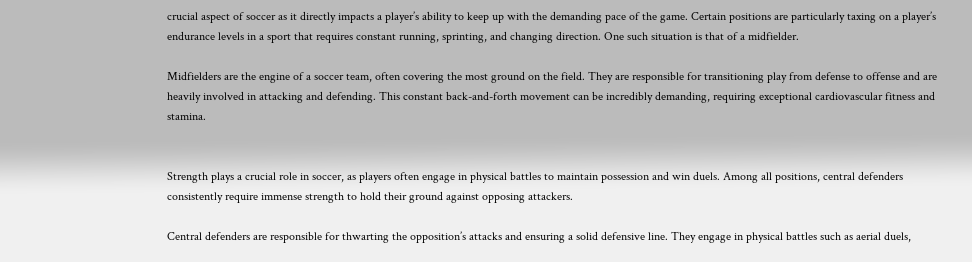crucial aspect of soccer as it directly impacts a player’s ability to keep up with the demanding pace of the game. Certain positions are particularly taxing on a player’s endurance levels in a sport that requires constant running, sprinting, and changing direction. One such situation is that of a midfielder.

Midfielders are the engine of a soccer team, often covering the most ground on the field. They are responsible for transitioning play from defense to offense and are heavily involved in attacking and defending. This constant back-and-forth movement can be incredibly demanding, requiring exceptional cardiovascular fitness and stamina.


Strength plays a crucial role in soccer, as players often engage in physical battles to maintain possession and win duels. Among all positions, central defenders consistently require immense strength to hold their ground against opposing attackers.

Central defenders are responsible for thwarting the opposition’s attacks and ensuring a solid defensive line. They engage in physical battles such as aerial duels,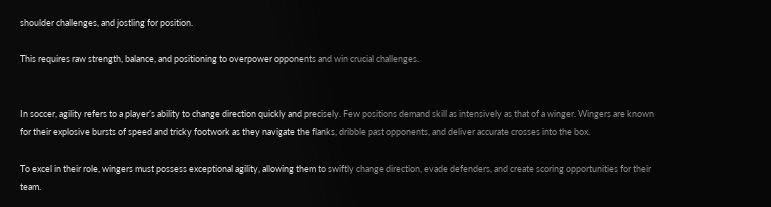shoulder challenges, and jostling for position.

This requires raw strength, balance, and positioning to overpower opponents and win crucial challenges.


In soccer, agility refers to a player’s ability to change direction quickly and precisely. Few positions demand skill as intensively as that of a winger. Wingers are known for their explosive bursts of speed and tricky footwork as they navigate the flanks, dribble past opponents, and deliver accurate crosses into the box.

To excel in their role, wingers must possess exceptional agility, allowing them to swiftly change direction, evade defenders, and create scoring opportunities for their team.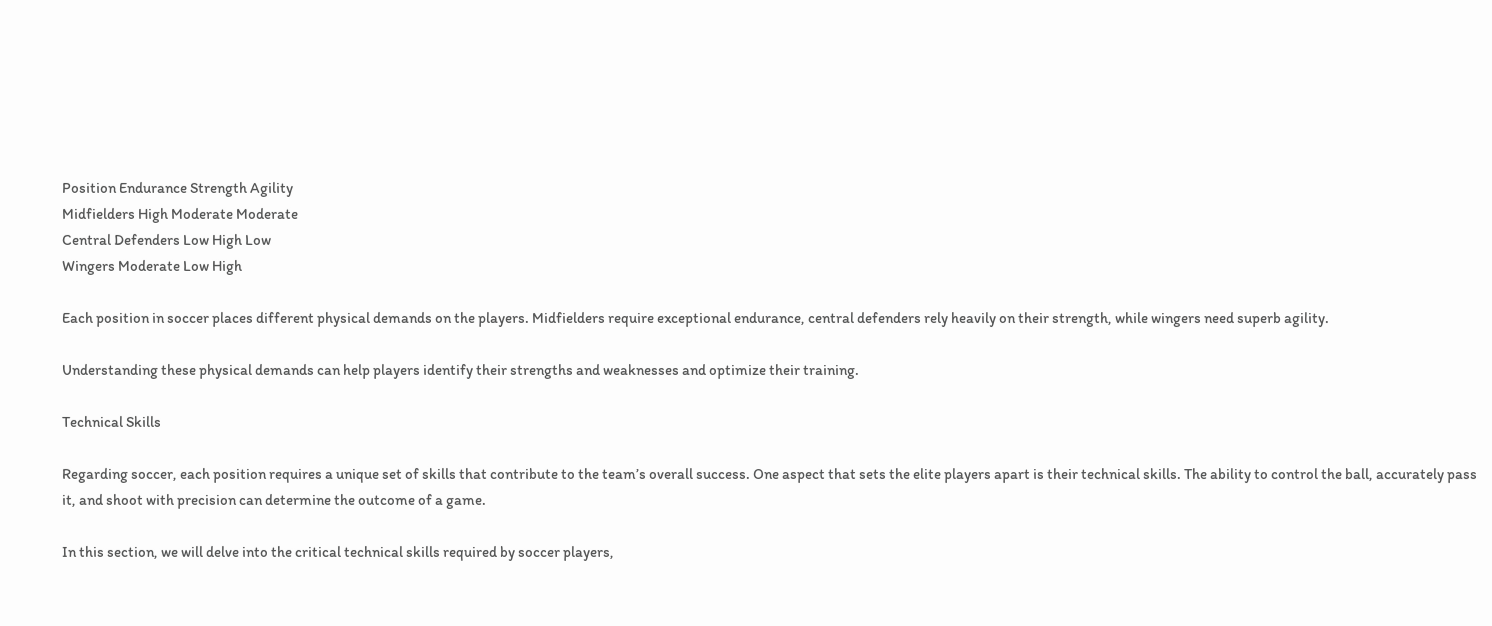Position Endurance Strength Agility
Midfielders High Moderate Moderate
Central Defenders Low High Low
Wingers Moderate Low High

Each position in soccer places different physical demands on the players. Midfielders require exceptional endurance, central defenders rely heavily on their strength, while wingers need superb agility.

Understanding these physical demands can help players identify their strengths and weaknesses and optimize their training.

Technical Skills

Regarding soccer, each position requires a unique set of skills that contribute to the team’s overall success. One aspect that sets the elite players apart is their technical skills. The ability to control the ball, accurately pass it, and shoot with precision can determine the outcome of a game.

In this section, we will delve into the critical technical skills required by soccer players,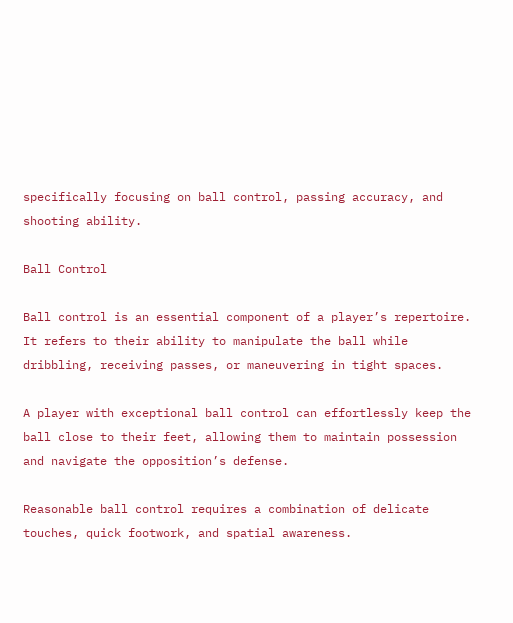specifically focusing on ball control, passing accuracy, and shooting ability.

Ball Control

Ball control is an essential component of a player’s repertoire. It refers to their ability to manipulate the ball while dribbling, receiving passes, or maneuvering in tight spaces.

A player with exceptional ball control can effortlessly keep the ball close to their feet, allowing them to maintain possession and navigate the opposition’s defense.

Reasonable ball control requires a combination of delicate touches, quick footwork, and spatial awareness.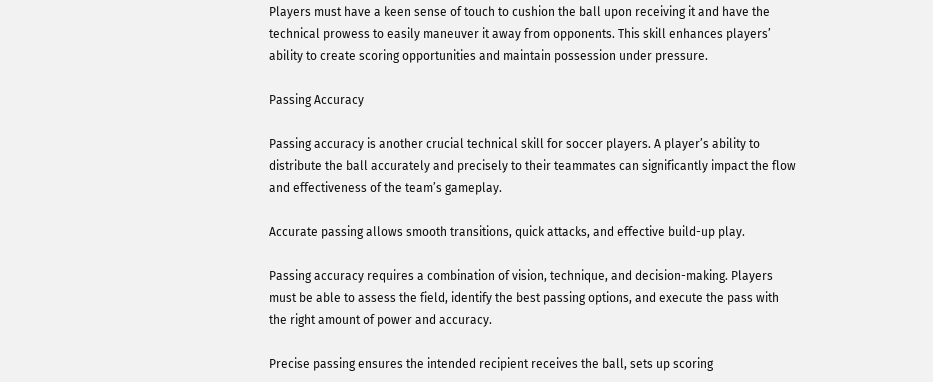Players must have a keen sense of touch to cushion the ball upon receiving it and have the technical prowess to easily maneuver it away from opponents. This skill enhances players’ ability to create scoring opportunities and maintain possession under pressure.

Passing Accuracy

Passing accuracy is another crucial technical skill for soccer players. A player’s ability to distribute the ball accurately and precisely to their teammates can significantly impact the flow and effectiveness of the team’s gameplay.

Accurate passing allows smooth transitions, quick attacks, and effective build-up play.

Passing accuracy requires a combination of vision, technique, and decision-making. Players must be able to assess the field, identify the best passing options, and execute the pass with the right amount of power and accuracy.

Precise passing ensures the intended recipient receives the ball, sets up scoring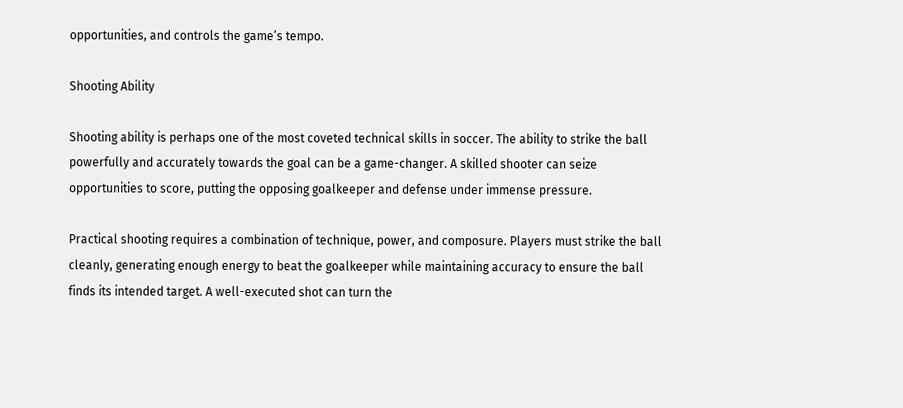opportunities, and controls the game’s tempo.

Shooting Ability

Shooting ability is perhaps one of the most coveted technical skills in soccer. The ability to strike the ball powerfully and accurately towards the goal can be a game-changer. A skilled shooter can seize opportunities to score, putting the opposing goalkeeper and defense under immense pressure.

Practical shooting requires a combination of technique, power, and composure. Players must strike the ball cleanly, generating enough energy to beat the goalkeeper while maintaining accuracy to ensure the ball finds its intended target. A well-executed shot can turn the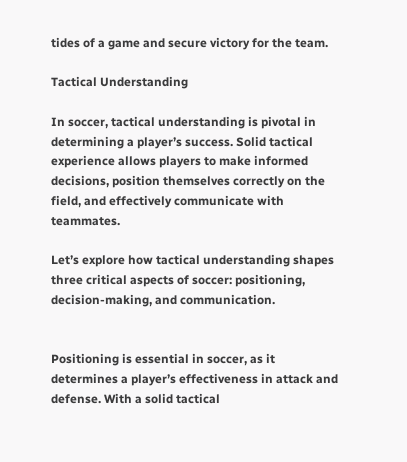tides of a game and secure victory for the team.

Tactical Understanding

In soccer, tactical understanding is pivotal in determining a player’s success. Solid tactical experience allows players to make informed decisions, position themselves correctly on the field, and effectively communicate with teammates.

Let’s explore how tactical understanding shapes three critical aspects of soccer: positioning, decision-making, and communication.


Positioning is essential in soccer, as it determines a player’s effectiveness in attack and defense. With a solid tactical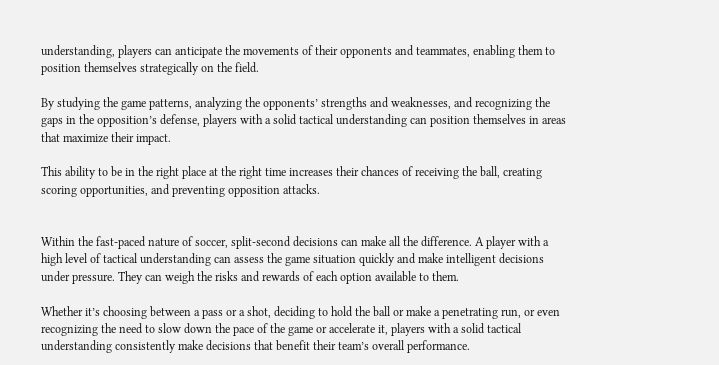understanding, players can anticipate the movements of their opponents and teammates, enabling them to position themselves strategically on the field.

By studying the game patterns, analyzing the opponents’ strengths and weaknesses, and recognizing the gaps in the opposition’s defense, players with a solid tactical understanding can position themselves in areas that maximize their impact.

This ability to be in the right place at the right time increases their chances of receiving the ball, creating scoring opportunities, and preventing opposition attacks.


Within the fast-paced nature of soccer, split-second decisions can make all the difference. A player with a high level of tactical understanding can assess the game situation quickly and make intelligent decisions under pressure. They can weigh the risks and rewards of each option available to them.

Whether it’s choosing between a pass or a shot, deciding to hold the ball or make a penetrating run, or even recognizing the need to slow down the pace of the game or accelerate it, players with a solid tactical understanding consistently make decisions that benefit their team’s overall performance.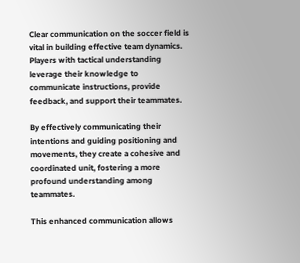Clear communication on the soccer field is vital in building effective team dynamics. Players with tactical understanding leverage their knowledge to communicate instructions, provide feedback, and support their teammates.

By effectively communicating their intentions and guiding positioning and movements, they create a cohesive and coordinated unit, fostering a more profound understanding among teammates.

This enhanced communication allows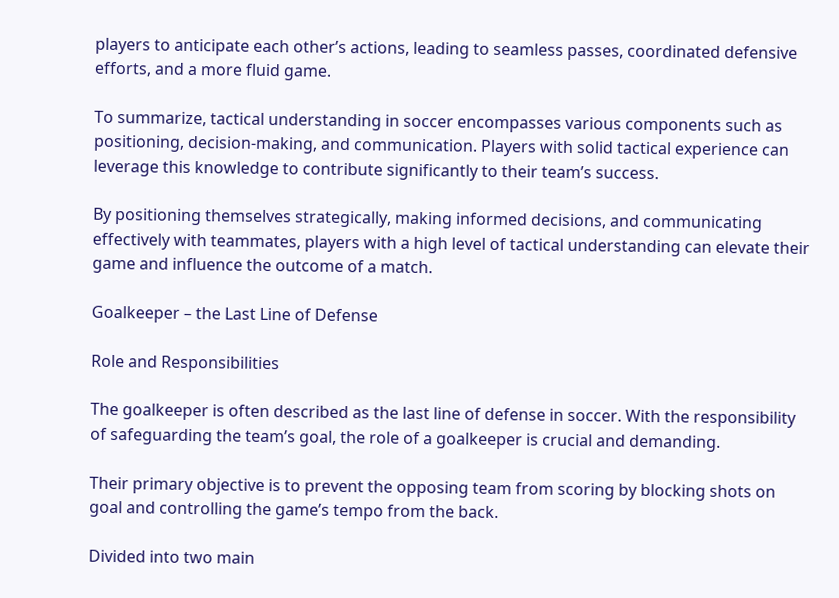players to anticipate each other’s actions, leading to seamless passes, coordinated defensive efforts, and a more fluid game.

To summarize, tactical understanding in soccer encompasses various components such as positioning, decision-making, and communication. Players with solid tactical experience can leverage this knowledge to contribute significantly to their team’s success.

By positioning themselves strategically, making informed decisions, and communicating effectively with teammates, players with a high level of tactical understanding can elevate their game and influence the outcome of a match.

Goalkeeper – the Last Line of Defense

Role and Responsibilities

The goalkeeper is often described as the last line of defense in soccer. With the responsibility of safeguarding the team’s goal, the role of a goalkeeper is crucial and demanding.

Their primary objective is to prevent the opposing team from scoring by blocking shots on goal and controlling the game’s tempo from the back.

Divided into two main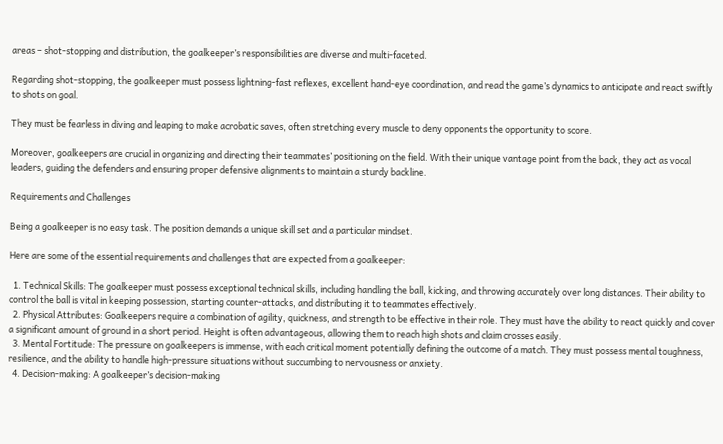areas – shot-stopping and distribution, the goalkeeper’s responsibilities are diverse and multi-faceted.

Regarding shot-stopping, the goalkeeper must possess lightning-fast reflexes, excellent hand-eye coordination, and read the game’s dynamics to anticipate and react swiftly to shots on goal.

They must be fearless in diving and leaping to make acrobatic saves, often stretching every muscle to deny opponents the opportunity to score.

Moreover, goalkeepers are crucial in organizing and directing their teammates’ positioning on the field. With their unique vantage point from the back, they act as vocal leaders, guiding the defenders and ensuring proper defensive alignments to maintain a sturdy backline.

Requirements and Challenges

Being a goalkeeper is no easy task. The position demands a unique skill set and a particular mindset.

Here are some of the essential requirements and challenges that are expected from a goalkeeper:

  1. Technical Skills: The goalkeeper must possess exceptional technical skills, including handling the ball, kicking, and throwing accurately over long distances. Their ability to control the ball is vital in keeping possession, starting counter-attacks, and distributing it to teammates effectively.
  2. Physical Attributes: Goalkeepers require a combination of agility, quickness, and strength to be effective in their role. They must have the ability to react quickly and cover a significant amount of ground in a short period. Height is often advantageous, allowing them to reach high shots and claim crosses easily.
  3. Mental Fortitude: The pressure on goalkeepers is immense, with each critical moment potentially defining the outcome of a match. They must possess mental toughness, resilience, and the ability to handle high-pressure situations without succumbing to nervousness or anxiety.
  4. Decision-making: A goalkeeper’s decision-making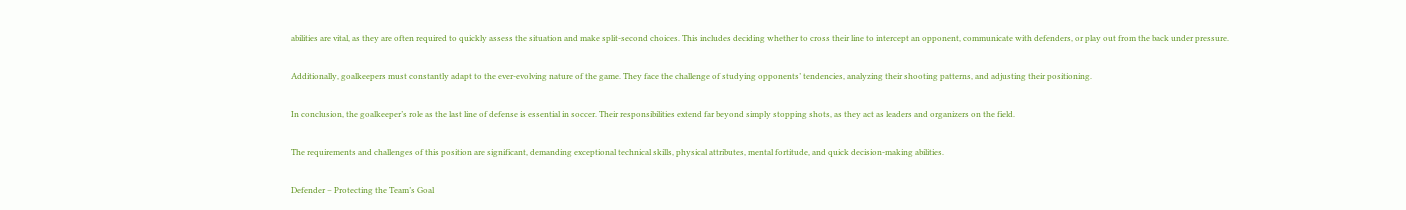abilities are vital, as they are often required to quickly assess the situation and make split-second choices. This includes deciding whether to cross their line to intercept an opponent, communicate with defenders, or play out from the back under pressure.

Additionally, goalkeepers must constantly adapt to the ever-evolving nature of the game. They face the challenge of studying opponents’ tendencies, analyzing their shooting patterns, and adjusting their positioning.

In conclusion, the goalkeeper’s role as the last line of defense is essential in soccer. Their responsibilities extend far beyond simply stopping shots, as they act as leaders and organizers on the field.

The requirements and challenges of this position are significant, demanding exceptional technical skills, physical attributes, mental fortitude, and quick decision-making abilities.

Defender – Protecting the Team’s Goal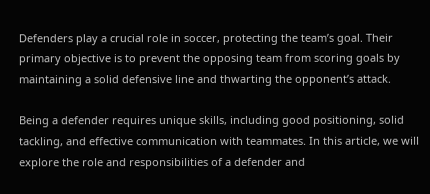Defenders play a crucial role in soccer, protecting the team’s goal. Their primary objective is to prevent the opposing team from scoring goals by maintaining a solid defensive line and thwarting the opponent’s attack.

Being a defender requires unique skills, including good positioning, solid tackling, and effective communication with teammates. In this article, we will explore the role and responsibilities of a defender and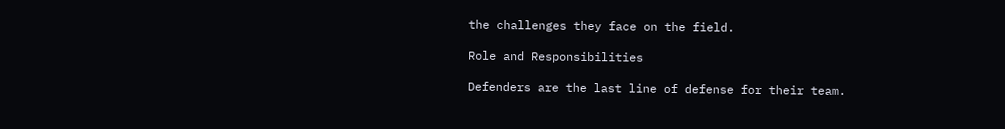the challenges they face on the field.

Role and Responsibilities

Defenders are the last line of defense for their team.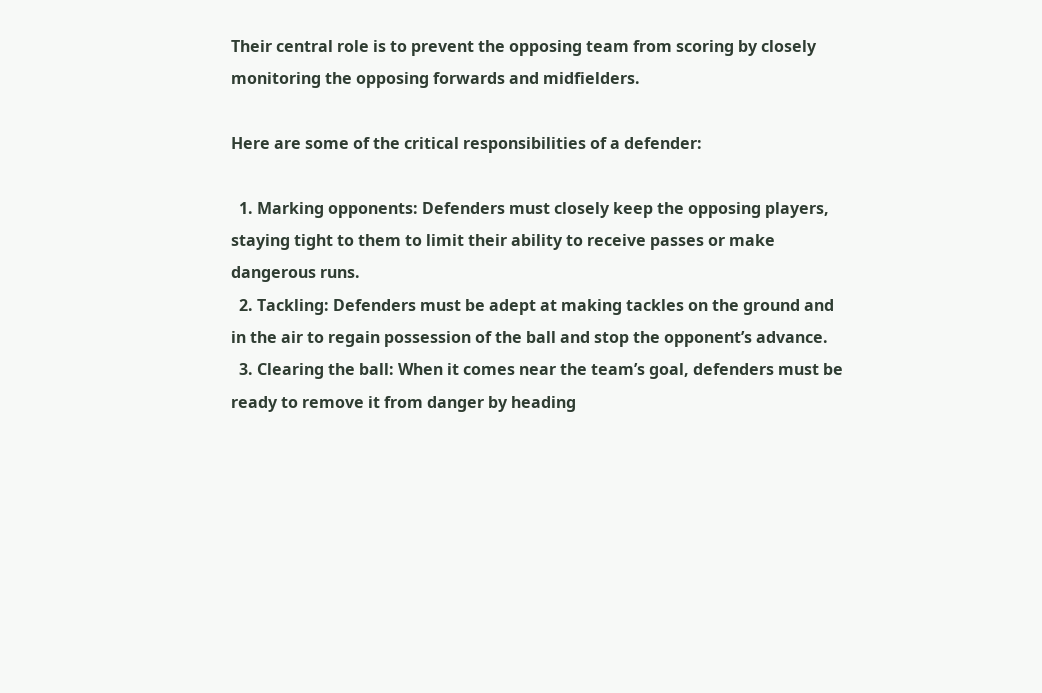Their central role is to prevent the opposing team from scoring by closely monitoring the opposing forwards and midfielders.

Here are some of the critical responsibilities of a defender:

  1. Marking opponents: Defenders must closely keep the opposing players, staying tight to them to limit their ability to receive passes or make dangerous runs.
  2. Tackling: Defenders must be adept at making tackles on the ground and in the air to regain possession of the ball and stop the opponent’s advance.
  3. Clearing the ball: When it comes near the team’s goal, defenders must be ready to remove it from danger by heading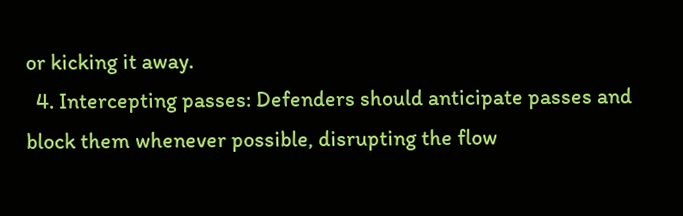or kicking it away.
  4. Intercepting passes: Defenders should anticipate passes and block them whenever possible, disrupting the flow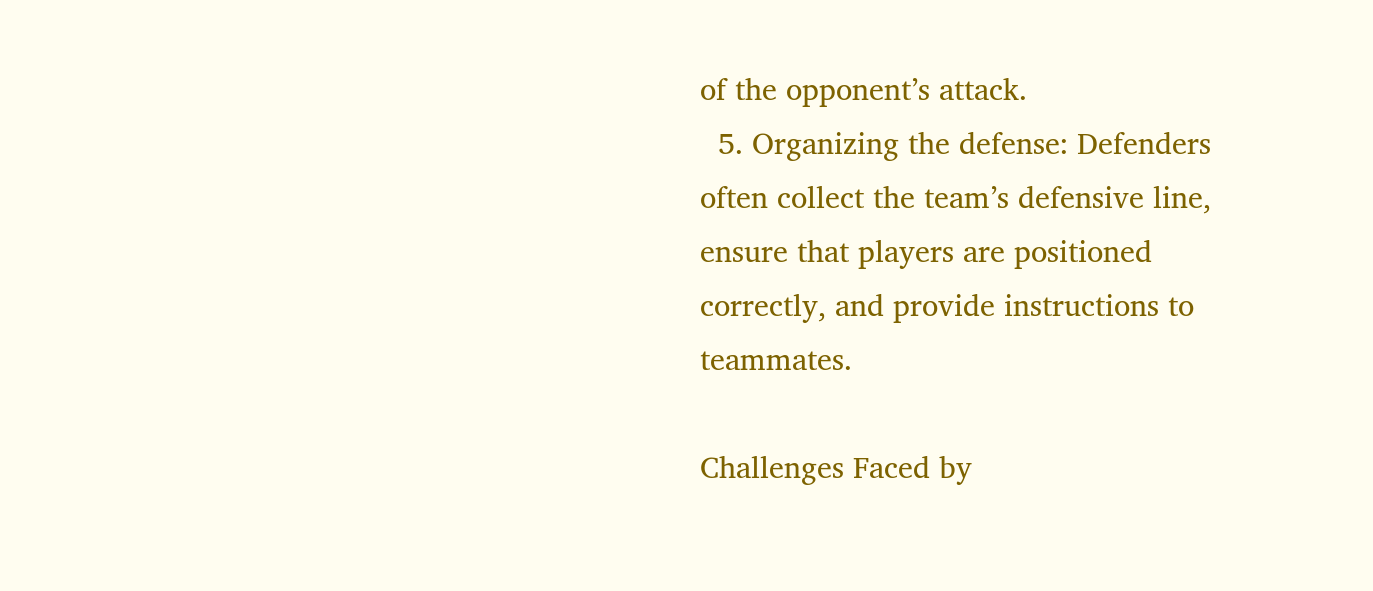of the opponent’s attack.
  5. Organizing the defense: Defenders often collect the team’s defensive line, ensure that players are positioned correctly, and provide instructions to teammates.

Challenges Faced by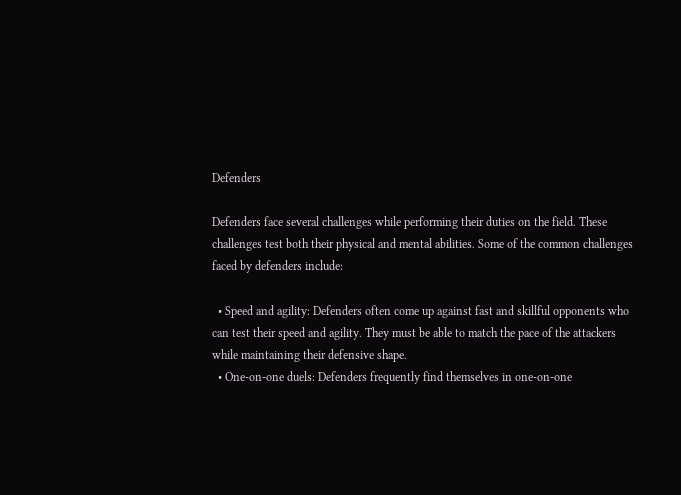Defenders

Defenders face several challenges while performing their duties on the field. These challenges test both their physical and mental abilities. Some of the common challenges faced by defenders include:

  • Speed and agility: Defenders often come up against fast and skillful opponents who can test their speed and agility. They must be able to match the pace of the attackers while maintaining their defensive shape.
  • One-on-one duels: Defenders frequently find themselves in one-on-one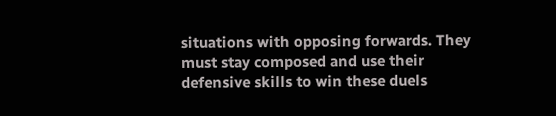situations with opposing forwards. They must stay composed and use their defensive skills to win these duels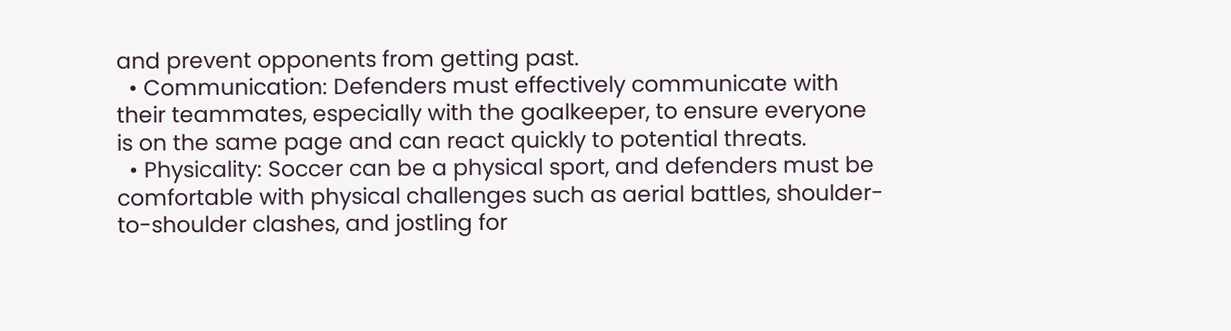and prevent opponents from getting past.
  • Communication: Defenders must effectively communicate with their teammates, especially with the goalkeeper, to ensure everyone is on the same page and can react quickly to potential threats.
  • Physicality: Soccer can be a physical sport, and defenders must be comfortable with physical challenges such as aerial battles, shoulder-to-shoulder clashes, and jostling for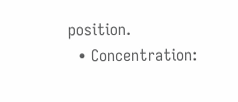position.
  • Concentration: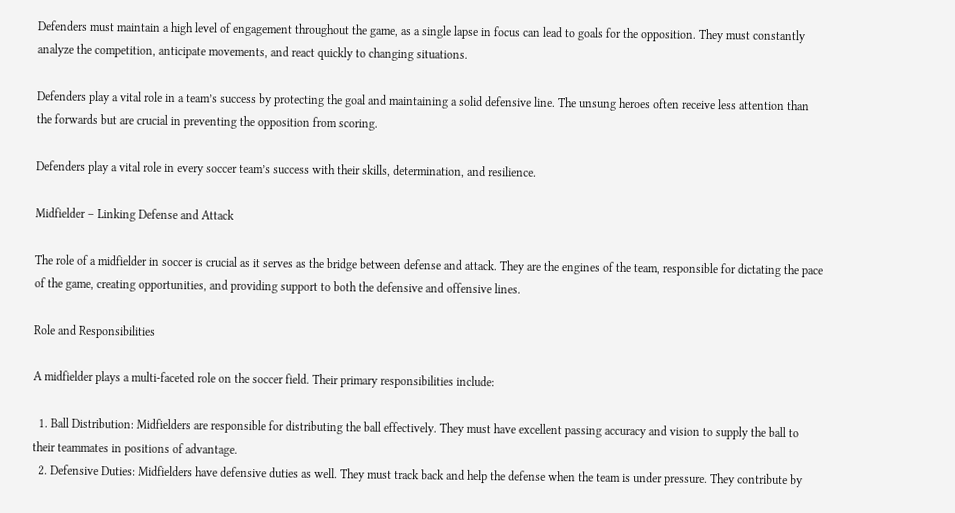Defenders must maintain a high level of engagement throughout the game, as a single lapse in focus can lead to goals for the opposition. They must constantly analyze the competition, anticipate movements, and react quickly to changing situations.

Defenders play a vital role in a team’s success by protecting the goal and maintaining a solid defensive line. The unsung heroes often receive less attention than the forwards but are crucial in preventing the opposition from scoring.

Defenders play a vital role in every soccer team’s success with their skills, determination, and resilience.

Midfielder – Linking Defense and Attack

The role of a midfielder in soccer is crucial as it serves as the bridge between defense and attack. They are the engines of the team, responsible for dictating the pace of the game, creating opportunities, and providing support to both the defensive and offensive lines.

Role and Responsibilities

A midfielder plays a multi-faceted role on the soccer field. Their primary responsibilities include:

  1. Ball Distribution: Midfielders are responsible for distributing the ball effectively. They must have excellent passing accuracy and vision to supply the ball to their teammates in positions of advantage.
  2. Defensive Duties: Midfielders have defensive duties as well. They must track back and help the defense when the team is under pressure. They contribute by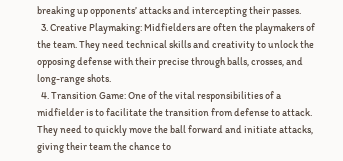breaking up opponents’ attacks and intercepting their passes.
  3. Creative Playmaking: Midfielders are often the playmakers of the team. They need technical skills and creativity to unlock the opposing defense with their precise through balls, crosses, and long-range shots.
  4. Transition Game: One of the vital responsibilities of a midfielder is to facilitate the transition from defense to attack. They need to quickly move the ball forward and initiate attacks, giving their team the chance to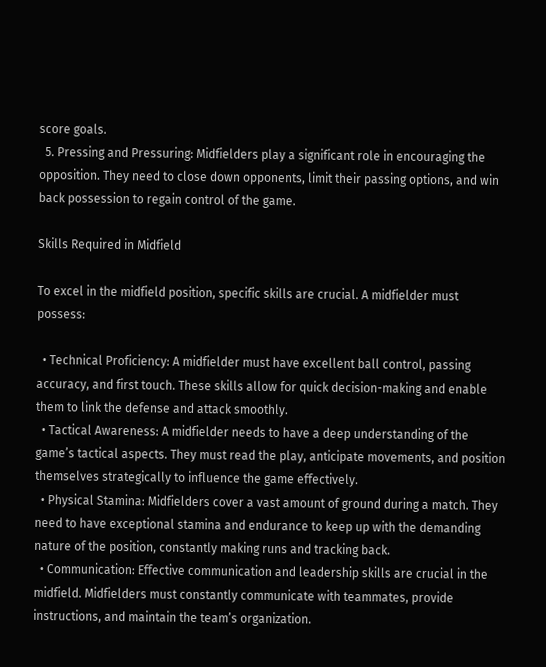score goals.
  5. Pressing and Pressuring: Midfielders play a significant role in encouraging the opposition. They need to close down opponents, limit their passing options, and win back possession to regain control of the game.

Skills Required in Midfield

To excel in the midfield position, specific skills are crucial. A midfielder must possess:

  • Technical Proficiency: A midfielder must have excellent ball control, passing accuracy, and first touch. These skills allow for quick decision-making and enable them to link the defense and attack smoothly.
  • Tactical Awareness: A midfielder needs to have a deep understanding of the game’s tactical aspects. They must read the play, anticipate movements, and position themselves strategically to influence the game effectively.
  • Physical Stamina: Midfielders cover a vast amount of ground during a match. They need to have exceptional stamina and endurance to keep up with the demanding nature of the position, constantly making runs and tracking back.
  • Communication: Effective communication and leadership skills are crucial in the midfield. Midfielders must constantly communicate with teammates, provide instructions, and maintain the team’s organization.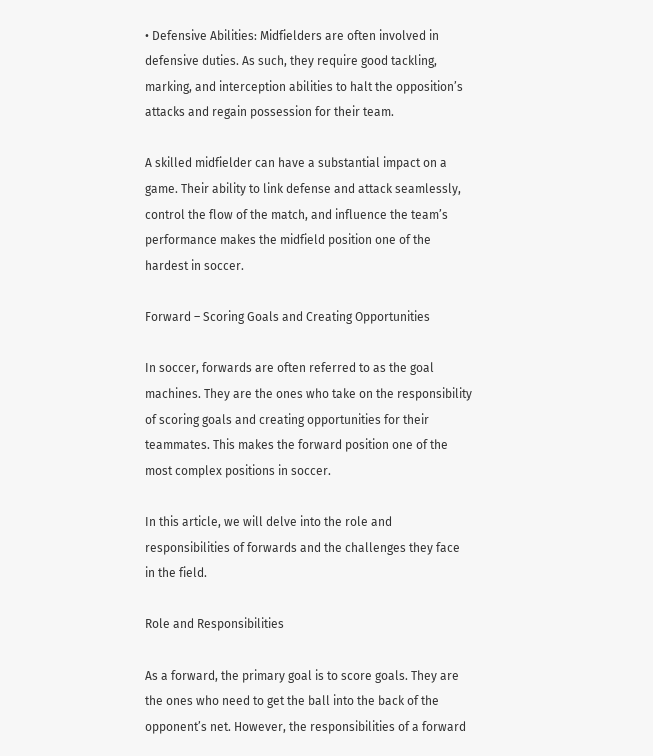• Defensive Abilities: Midfielders are often involved in defensive duties. As such, they require good tackling, marking, and interception abilities to halt the opposition’s attacks and regain possession for their team.

A skilled midfielder can have a substantial impact on a game. Their ability to link defense and attack seamlessly, control the flow of the match, and influence the team’s performance makes the midfield position one of the hardest in soccer.

Forward – Scoring Goals and Creating Opportunities

In soccer, forwards are often referred to as the goal machines. They are the ones who take on the responsibility of scoring goals and creating opportunities for their teammates. This makes the forward position one of the most complex positions in soccer.

In this article, we will delve into the role and responsibilities of forwards and the challenges they face in the field.

Role and Responsibilities

As a forward, the primary goal is to score goals. They are the ones who need to get the ball into the back of the opponent’s net. However, the responsibilities of a forward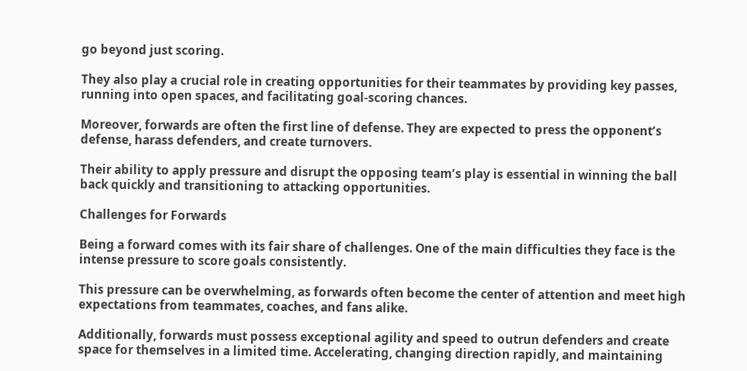go beyond just scoring.

They also play a crucial role in creating opportunities for their teammates by providing key passes, running into open spaces, and facilitating goal-scoring chances.

Moreover, forwards are often the first line of defense. They are expected to press the opponent’s defense, harass defenders, and create turnovers.

Their ability to apply pressure and disrupt the opposing team’s play is essential in winning the ball back quickly and transitioning to attacking opportunities.

Challenges for Forwards

Being a forward comes with its fair share of challenges. One of the main difficulties they face is the intense pressure to score goals consistently.

This pressure can be overwhelming, as forwards often become the center of attention and meet high expectations from teammates, coaches, and fans alike.

Additionally, forwards must possess exceptional agility and speed to outrun defenders and create space for themselves in a limited time. Accelerating, changing direction rapidly, and maintaining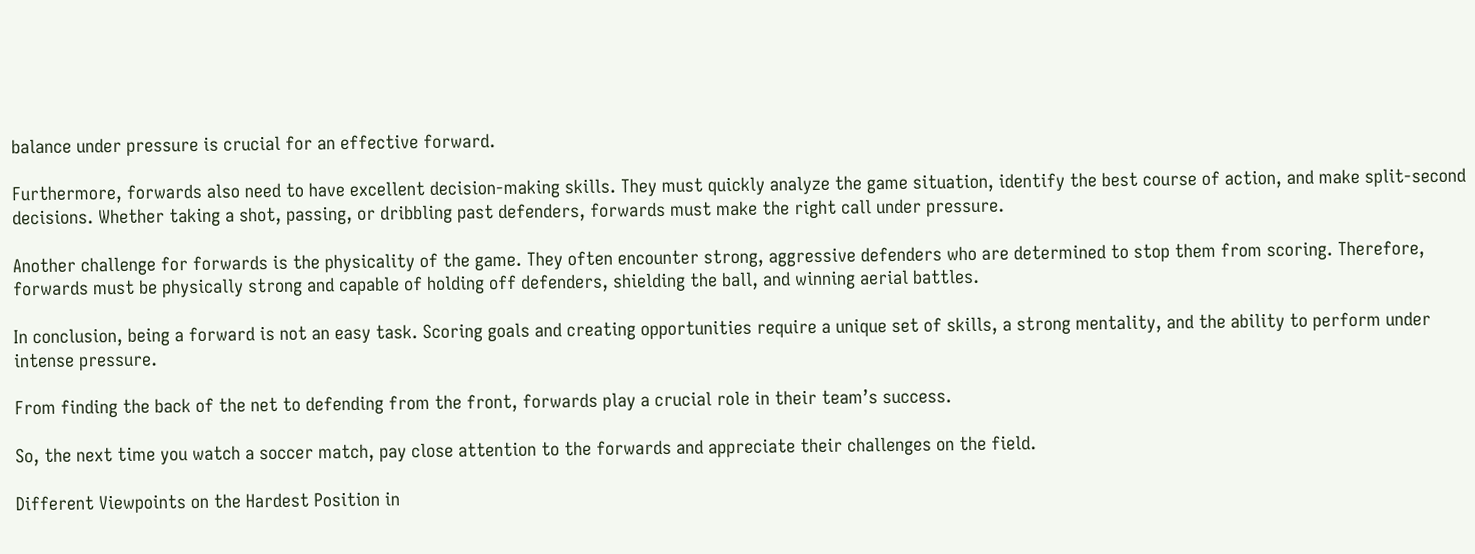balance under pressure is crucial for an effective forward.

Furthermore, forwards also need to have excellent decision-making skills. They must quickly analyze the game situation, identify the best course of action, and make split-second decisions. Whether taking a shot, passing, or dribbling past defenders, forwards must make the right call under pressure.

Another challenge for forwards is the physicality of the game. They often encounter strong, aggressive defenders who are determined to stop them from scoring. Therefore, forwards must be physically strong and capable of holding off defenders, shielding the ball, and winning aerial battles.

In conclusion, being a forward is not an easy task. Scoring goals and creating opportunities require a unique set of skills, a strong mentality, and the ability to perform under intense pressure.

From finding the back of the net to defending from the front, forwards play a crucial role in their team’s success.

So, the next time you watch a soccer match, pay close attention to the forwards and appreciate their challenges on the field.

Different Viewpoints on the Hardest Position in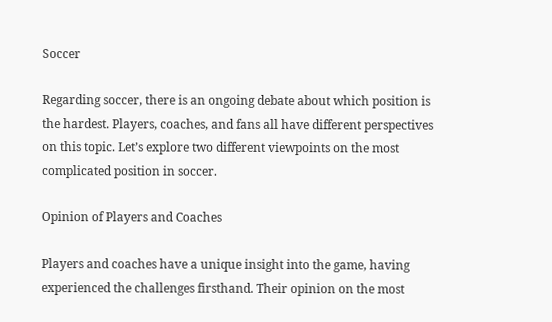Soccer

Regarding soccer, there is an ongoing debate about which position is the hardest. Players, coaches, and fans all have different perspectives on this topic. Let’s explore two different viewpoints on the most complicated position in soccer.

Opinion of Players and Coaches

Players and coaches have a unique insight into the game, having experienced the challenges firsthand. Their opinion on the most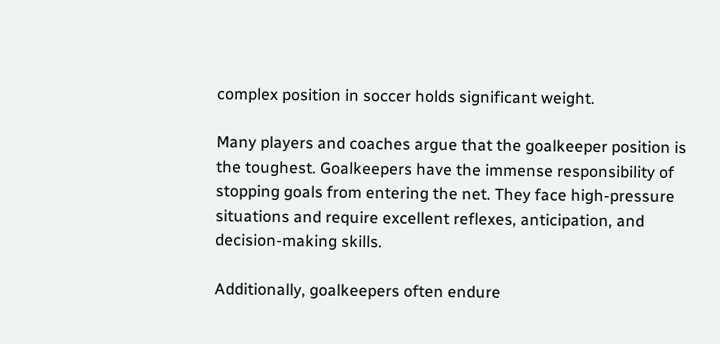complex position in soccer holds significant weight.

Many players and coaches argue that the goalkeeper position is the toughest. Goalkeepers have the immense responsibility of stopping goals from entering the net. They face high-pressure situations and require excellent reflexes, anticipation, and decision-making skills.

Additionally, goalkeepers often endure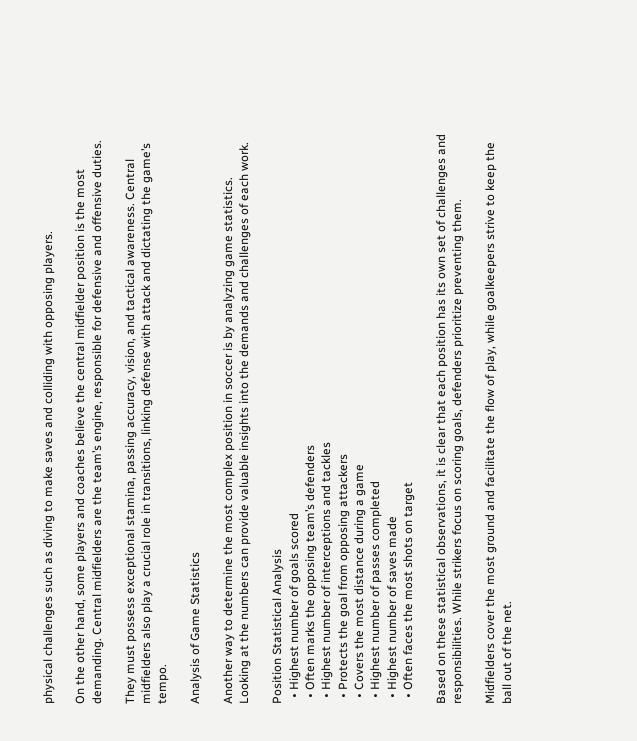physical challenges such as diving to make saves and colliding with opposing players.

On the other hand, some players and coaches believe the central midfielder position is the most demanding. Central midfielders are the team’s engine, responsible for defensive and offensive duties.

They must possess exceptional stamina, passing accuracy, vision, and tactical awareness. Central midfielders also play a crucial role in transitions, linking defense with attack and dictating the game’s tempo.

Analysis of Game Statistics

Another way to determine the most complex position in soccer is by analyzing game statistics. Looking at the numbers can provide valuable insights into the demands and challenges of each work.

Position Statistical Analysis
  • Highest number of goals scored
  • Often marks the opposing team’s defenders
  • Highest number of interceptions and tackles
  • Protects the goal from opposing attackers
  • Covers the most distance during a game
  • Highest number of passes completed
  • Highest number of saves made
  • Often faces the most shots on target

Based on these statistical observations, it is clear that each position has its own set of challenges and responsibilities. While strikers focus on scoring goals, defenders prioritize preventing them.

Midfielders cover the most ground and facilitate the flow of play, while goalkeepers strive to keep the ball out of the net.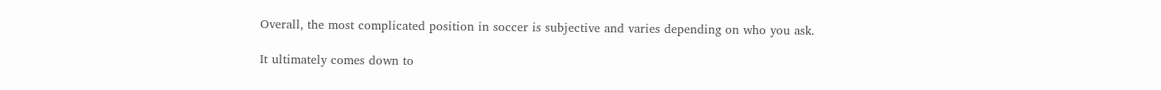Overall, the most complicated position in soccer is subjective and varies depending on who you ask.

It ultimately comes down to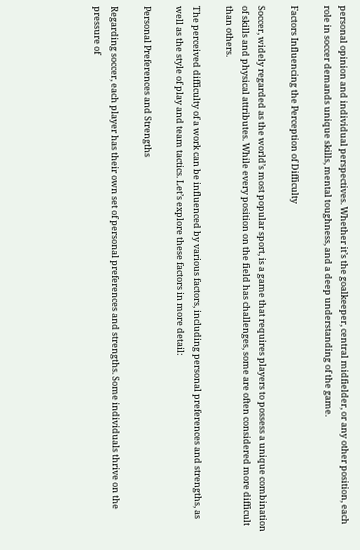personal opinion and individual perspectives. Whether it’s the goalkeeper, central midfielder, or any other position, each role in soccer demands unique skills, mental toughness, and a deep understanding of the game.

Factors Influencing the Perception of Difficulty

Soccer, widely regarded as the world’s most popular sport, is a game that requires players to possess a unique combination of skills and physical attributes. While every position on the field has challenges, some are often considered more difficult than others.

The perceived difficulty of a work can be influenced by various factors, including personal preferences and strengths, as well as the style of play and team tactics. Let’s explore these factors in more detail:

Personal Preferences and Strengths

Regarding soccer, each player has their own set of personal preferences and strengths. Some individuals thrive on the pressure of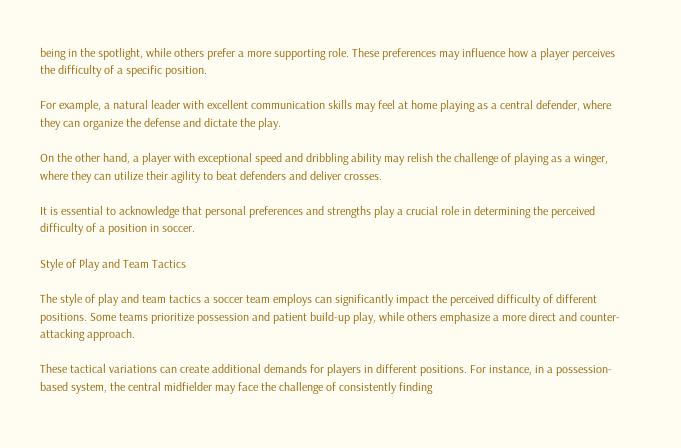being in the spotlight, while others prefer a more supporting role. These preferences may influence how a player perceives the difficulty of a specific position.

For example, a natural leader with excellent communication skills may feel at home playing as a central defender, where they can organize the defense and dictate the play.

On the other hand, a player with exceptional speed and dribbling ability may relish the challenge of playing as a winger, where they can utilize their agility to beat defenders and deliver crosses.

It is essential to acknowledge that personal preferences and strengths play a crucial role in determining the perceived difficulty of a position in soccer.

Style of Play and Team Tactics

The style of play and team tactics a soccer team employs can significantly impact the perceived difficulty of different positions. Some teams prioritize possession and patient build-up play, while others emphasize a more direct and counter-attacking approach.

These tactical variations can create additional demands for players in different positions. For instance, in a possession-based system, the central midfielder may face the challenge of consistently finding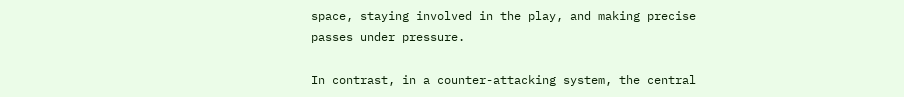space, staying involved in the play, and making precise passes under pressure.

In contrast, in a counter-attacking system, the central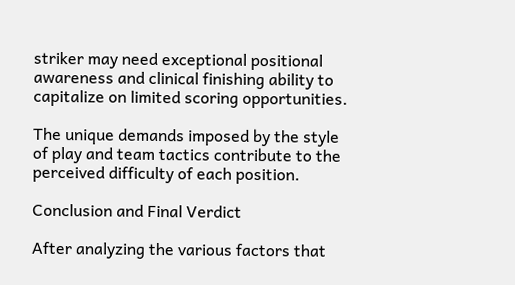striker may need exceptional positional awareness and clinical finishing ability to capitalize on limited scoring opportunities.

The unique demands imposed by the style of play and team tactics contribute to the perceived difficulty of each position.

Conclusion and Final Verdict

After analyzing the various factors that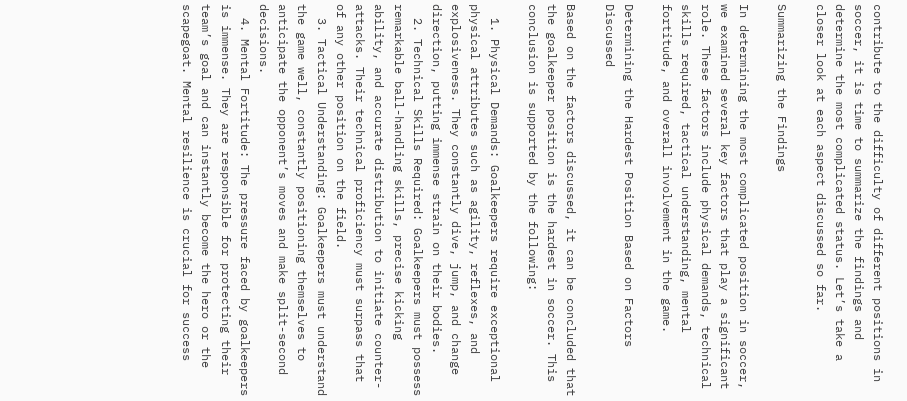contribute to the difficulty of different positions in soccer, it is time to summarize the findings and determine the most complicated status. Let’s take a closer look at each aspect discussed so far.

Summarizing the Findings

In determining the most complicated position in soccer, we examined several key factors that play a significant role. These factors include physical demands, technical skills required, tactical understanding, mental fortitude, and overall involvement in the game.

Determining the Hardest Position Based on Factors Discussed

Based on the factors discussed, it can be concluded that the goalkeeper position is the hardest in soccer. This conclusion is supported by the following:

  1. Physical Demands: Goalkeepers require exceptional physical attributes such as agility, reflexes, and explosiveness. They constantly dive, jump, and change direction, putting immense strain on their bodies.
  2. Technical Skills Required: Goalkeepers must possess remarkable ball-handling skills, precise kicking ability, and accurate distribution to initiate counter-attacks. Their technical proficiency must surpass that of any other position on the field.
  3. Tactical Understanding: Goalkeepers must understand the game well, constantly positioning themselves to anticipate the opponent’s moves and make split-second decisions.
  4. Mental Fortitude: The pressure faced by goalkeepers is immense. They are responsible for protecting their team’s goal and can instantly become the hero or the scapegoat. Mental resilience is crucial for success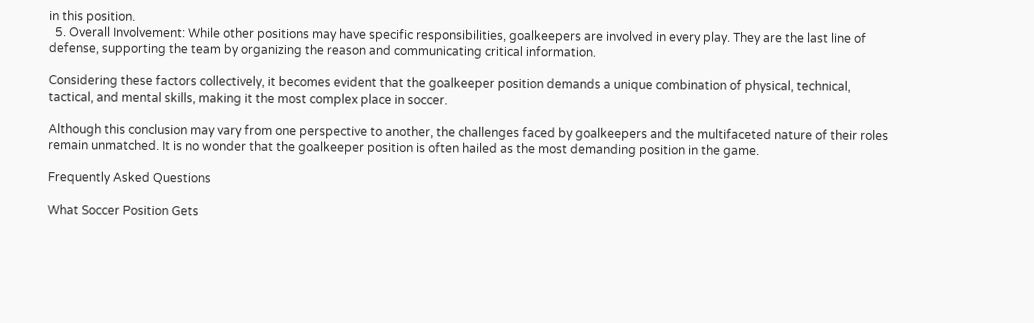in this position.
  5. Overall Involvement: While other positions may have specific responsibilities, goalkeepers are involved in every play. They are the last line of defense, supporting the team by organizing the reason and communicating critical information.

Considering these factors collectively, it becomes evident that the goalkeeper position demands a unique combination of physical, technical, tactical, and mental skills, making it the most complex place in soccer.

Although this conclusion may vary from one perspective to another, the challenges faced by goalkeepers and the multifaceted nature of their roles remain unmatched. It is no wonder that the goalkeeper position is often hailed as the most demanding position in the game.

Frequently Asked Questions

What Soccer Position Gets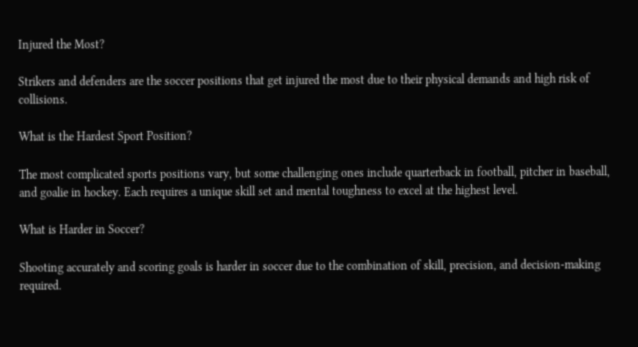Injured the Most?

Strikers and defenders are the soccer positions that get injured the most due to their physical demands and high risk of collisions.

What is the Hardest Sport Position?

The most complicated sports positions vary, but some challenging ones include quarterback in football, pitcher in baseball, and goalie in hockey. Each requires a unique skill set and mental toughness to excel at the highest level.

What is Harder in Soccer?

Shooting accurately and scoring goals is harder in soccer due to the combination of skill, precision, and decision-making required.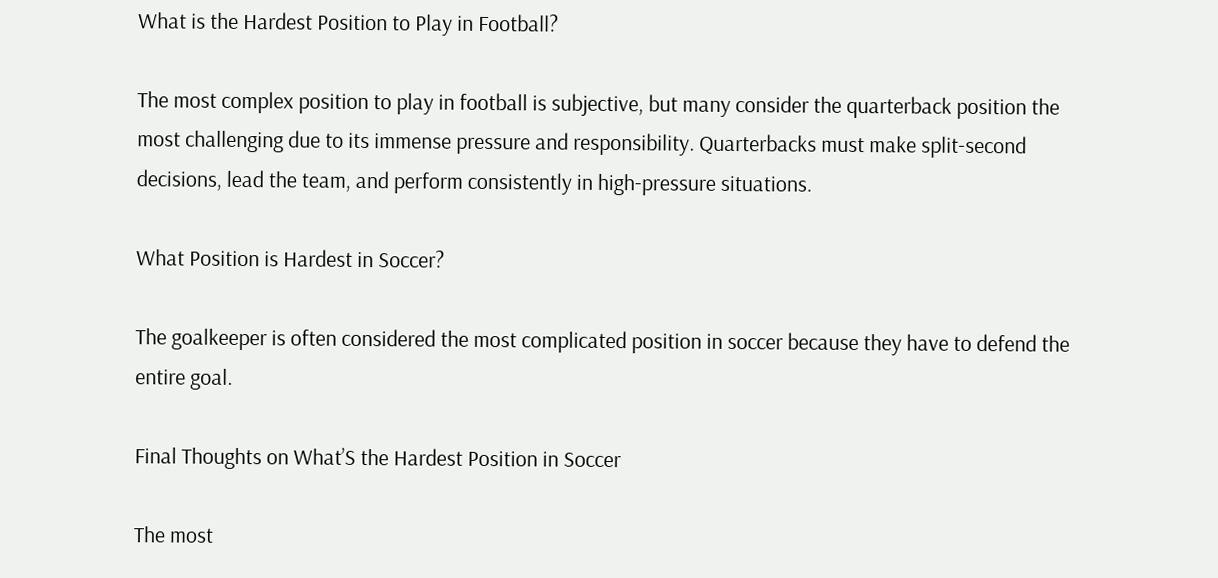What is the Hardest Position to Play in Football?

The most complex position to play in football is subjective, but many consider the quarterback position the most challenging due to its immense pressure and responsibility. Quarterbacks must make split-second decisions, lead the team, and perform consistently in high-pressure situations.

What Position is Hardest in Soccer?

The goalkeeper is often considered the most complicated position in soccer because they have to defend the entire goal.

Final Thoughts on What’S the Hardest Position in Soccer

The most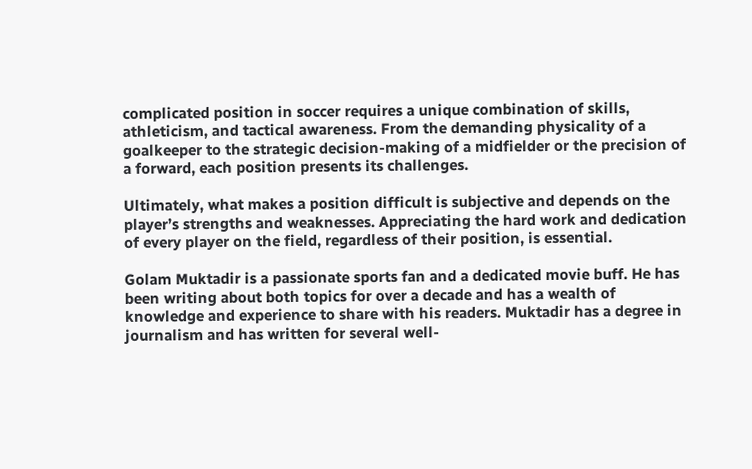complicated position in soccer requires a unique combination of skills, athleticism, and tactical awareness. From the demanding physicality of a goalkeeper to the strategic decision-making of a midfielder or the precision of a forward, each position presents its challenges.

Ultimately, what makes a position difficult is subjective and depends on the player’s strengths and weaknesses. Appreciating the hard work and dedication of every player on the field, regardless of their position, is essential.

Golam Muktadir is a passionate sports fan and a dedicated movie buff. He has been writing about both topics for over a decade and has a wealth of knowledge and experience to share with his readers. Muktadir has a degree in journalism and has written for several well-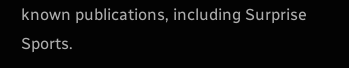known publications, including Surprise Sports.